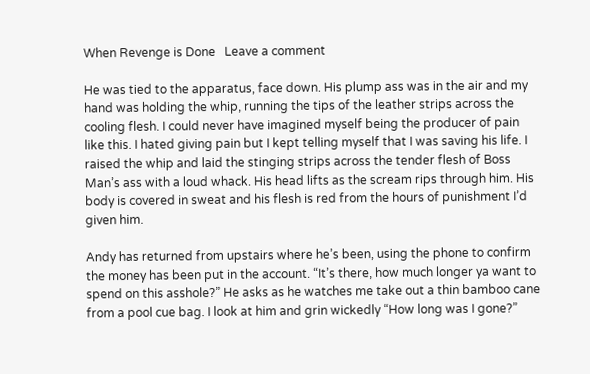When Revenge is Done   Leave a comment

He was tied to the apparatus, face down. His plump ass was in the air and my hand was holding the whip, running the tips of the leather strips across the cooling flesh. I could never have imagined myself being the producer of pain like this. I hated giving pain but I kept telling myself that I was saving his life. I raised the whip and laid the stinging strips across the tender flesh of Boss Man’s ass with a loud whack. His head lifts as the scream rips through him. His body is covered in sweat and his flesh is red from the hours of punishment I’d given him.

Andy has returned from upstairs where he’s been, using the phone to confirm the money has been put in the account. “It’s there, how much longer ya want to spend on this asshole?” He asks as he watches me take out a thin bamboo cane from a pool cue bag. I look at him and grin wickedly “How long was I gone?”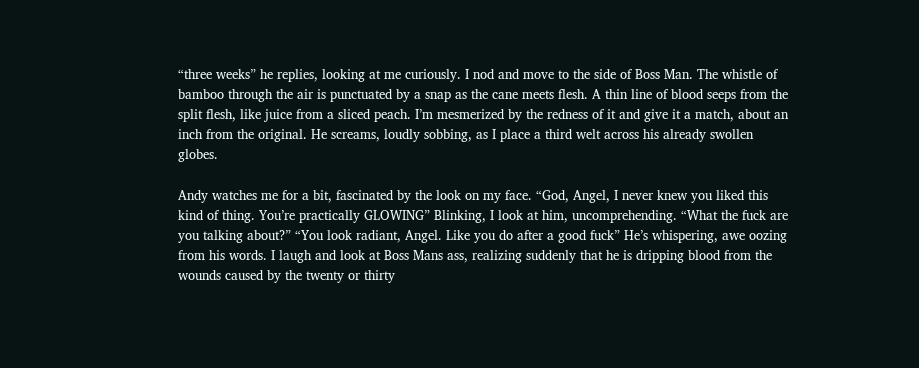“three weeks” he replies, looking at me curiously. I nod and move to the side of Boss Man. The whistle of bamboo through the air is punctuated by a snap as the cane meets flesh. A thin line of blood seeps from the split flesh, like juice from a sliced peach. I’m mesmerized by the redness of it and give it a match, about an inch from the original. He screams, loudly sobbing, as I place a third welt across his already swollen globes.

Andy watches me for a bit, fascinated by the look on my face. “God, Angel, I never knew you liked this kind of thing. You’re practically GLOWING” Blinking, I look at him, uncomprehending. “What the fuck are you talking about?” “You look radiant, Angel. Like you do after a good fuck” He’s whispering, awe oozing from his words. I laugh and look at Boss Mans ass, realizing suddenly that he is dripping blood from the wounds caused by the twenty or thirty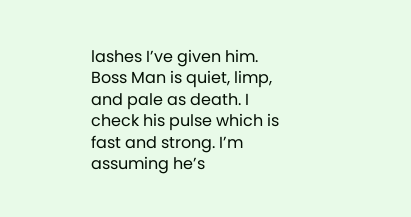lashes I’ve given him. Boss Man is quiet, limp, and pale as death. I check his pulse which is fast and strong. I’m assuming he’s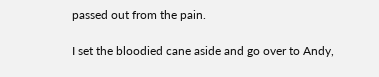passed out from the pain.

I set the bloodied cane aside and go over to Andy,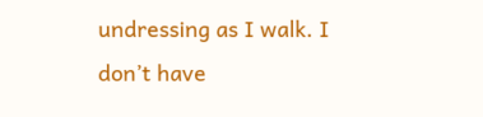undressing as I walk. I don’t have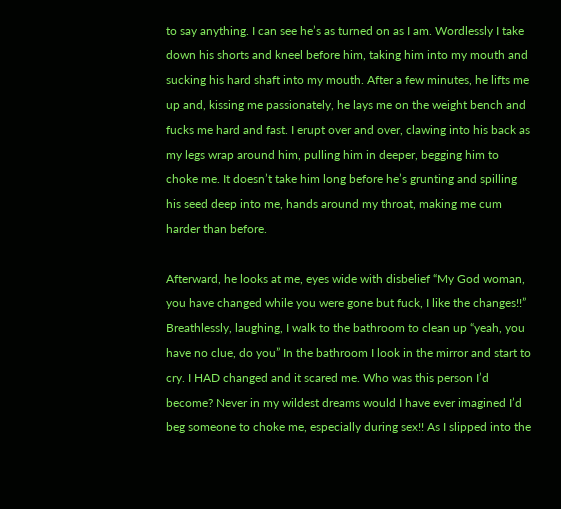to say anything. I can see he’s as turned on as I am. Wordlessly I take down his shorts and kneel before him, taking him into my mouth and sucking his hard shaft into my mouth. After a few minutes, he lifts me up and, kissing me passionately, he lays me on the weight bench and fucks me hard and fast. I erupt over and over, clawing into his back as my legs wrap around him, pulling him in deeper, begging him to choke me. It doesn’t take him long before he’s grunting and spilling his seed deep into me, hands around my throat, making me cum harder than before.

Afterward, he looks at me, eyes wide with disbelief “My God woman, you have changed while you were gone but fuck, I like the changes!!” Breathlessly, laughing, I walk to the bathroom to clean up “yeah, you have no clue, do you” In the bathroom I look in the mirror and start to cry. I HAD changed and it scared me. Who was this person I’d become? Never in my wildest dreams would I have ever imagined I’d beg someone to choke me, especially during sex!! As I slipped into the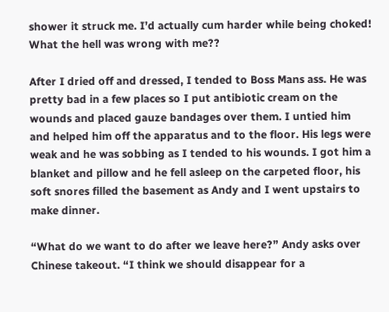shower it struck me. I’d actually cum harder while being choked! What the hell was wrong with me??

After I dried off and dressed, I tended to Boss Mans ass. He was pretty bad in a few places so I put antibiotic cream on the wounds and placed gauze bandages over them. I untied him and helped him off the apparatus and to the floor. His legs were weak and he was sobbing as I tended to his wounds. I got him a blanket and pillow and he fell asleep on the carpeted floor, his soft snores filled the basement as Andy and I went upstairs to make dinner.

“What do we want to do after we leave here?” Andy asks over Chinese takeout. “I think we should disappear for a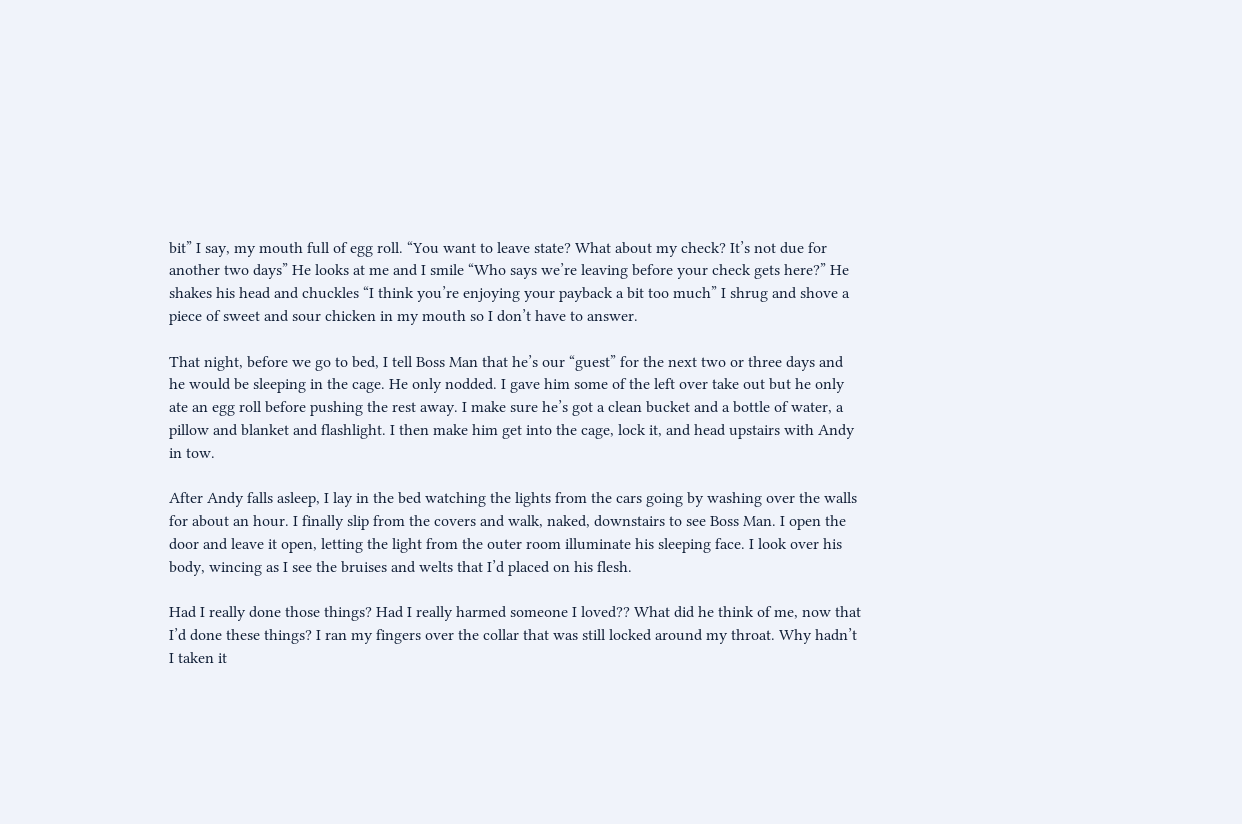bit” I say, my mouth full of egg roll. “You want to leave state? What about my check? It’s not due for another two days” He looks at me and I smile “Who says we’re leaving before your check gets here?” He shakes his head and chuckles “I think you’re enjoying your payback a bit too much” I shrug and shove a piece of sweet and sour chicken in my mouth so I don’t have to answer.

That night, before we go to bed, I tell Boss Man that he’s our “guest” for the next two or three days and he would be sleeping in the cage. He only nodded. I gave him some of the left over take out but he only ate an egg roll before pushing the rest away. I make sure he’s got a clean bucket and a bottle of water, a pillow and blanket and flashlight. I then make him get into the cage, lock it, and head upstairs with Andy in tow.

After Andy falls asleep, I lay in the bed watching the lights from the cars going by washing over the walls for about an hour. I finally slip from the covers and walk, naked, downstairs to see Boss Man. I open the door and leave it open, letting the light from the outer room illuminate his sleeping face. I look over his body, wincing as I see the bruises and welts that I’d placed on his flesh.

Had I really done those things? Had I really harmed someone I loved?? What did he think of me, now that I’d done these things? I ran my fingers over the collar that was still locked around my throat. Why hadn’t I taken it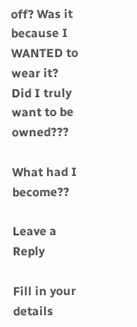off? Was it because I WANTED to wear it? Did I truly want to be owned???

What had I become??

Leave a Reply

Fill in your details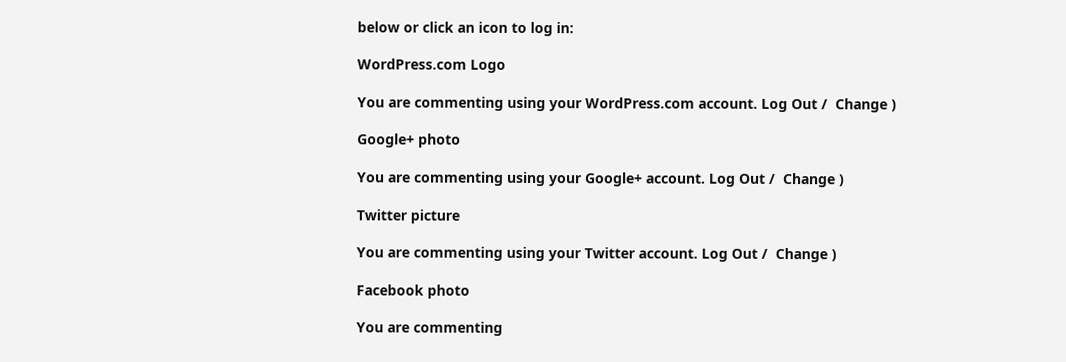below or click an icon to log in:

WordPress.com Logo

You are commenting using your WordPress.com account. Log Out /  Change )

Google+ photo

You are commenting using your Google+ account. Log Out /  Change )

Twitter picture

You are commenting using your Twitter account. Log Out /  Change )

Facebook photo

You are commenting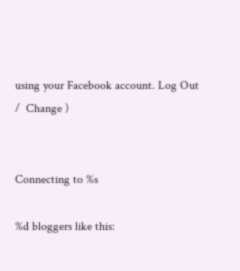using your Facebook account. Log Out /  Change )


Connecting to %s

%d bloggers like this: